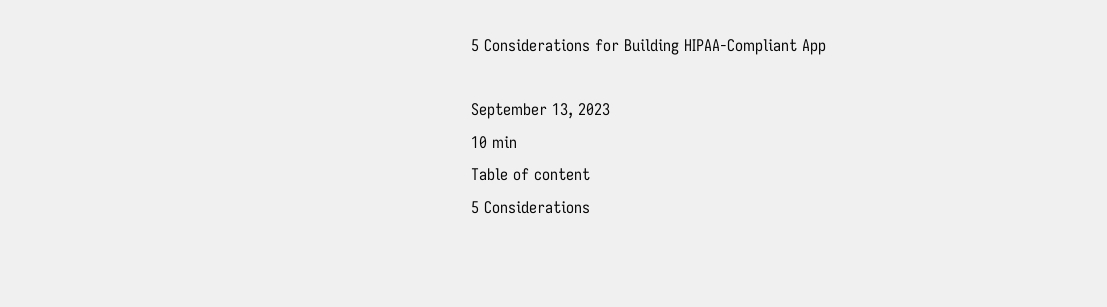5 Considerations for Building HIPAA-Compliant App

September 13, 2023
10 min
Table of content
5 Considerations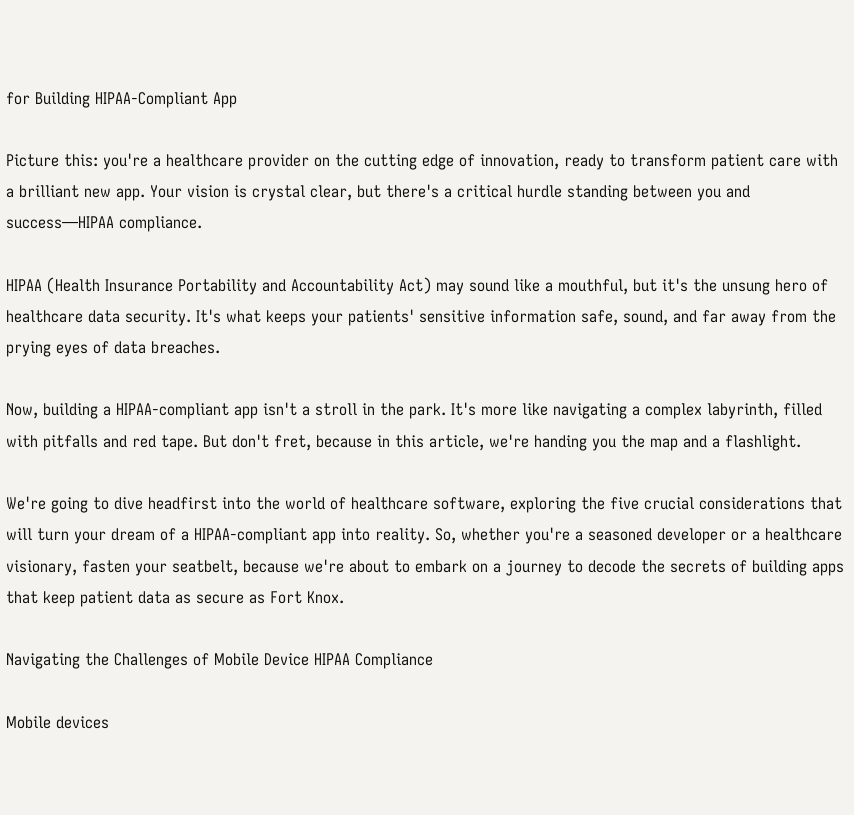for Building HIPAA-Compliant App

Picture this: you're a healthcare provider on the cutting edge of innovation, ready to transform patient care with a brilliant new app. Your vision is crystal clear, but there's a critical hurdle standing between you and success—HIPAA compliance.

HIPAA (Health Insurance Portability and Accountability Act) may sound like a mouthful, but it's the unsung hero of healthcare data security. It's what keeps your patients' sensitive information safe, sound, and far away from the prying eyes of data breaches.

Now, building a HIPAA-compliant app isn't a stroll in the park. It's more like navigating a complex labyrinth, filled with pitfalls and red tape. But don't fret, because in this article, we're handing you the map and a flashlight.

We're going to dive headfirst into the world of healthcare software, exploring the five crucial considerations that will turn your dream of a HIPAA-compliant app into reality. So, whether you're a seasoned developer or a healthcare visionary, fasten your seatbelt, because we're about to embark on a journey to decode the secrets of building apps that keep patient data as secure as Fort Knox.

Navigating the Challenges of Mobile Device HIPAA Compliance

Mobile devices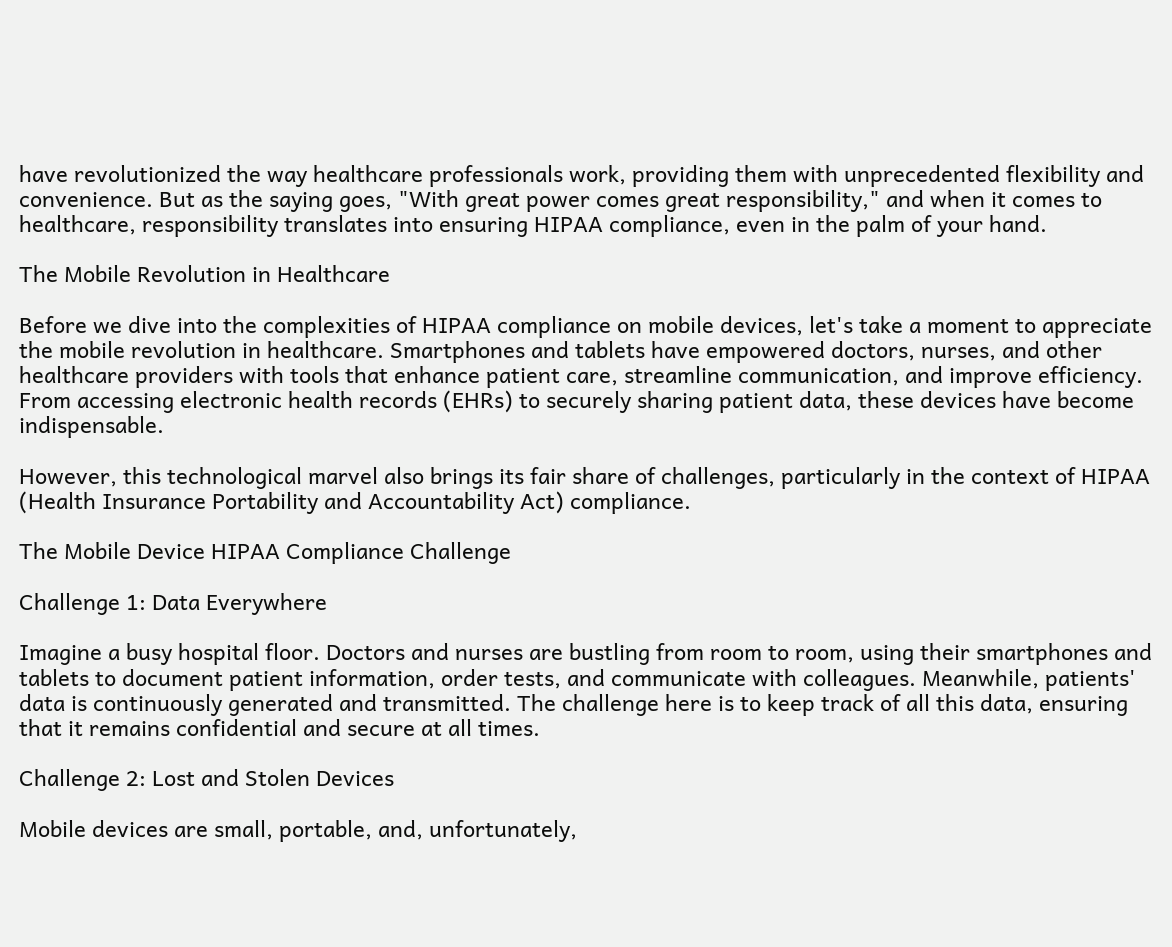have revolutionized the way healthcare professionals work, providing them with unprecedented flexibility and convenience. But as the saying goes, "With great power comes great responsibility," and when it comes to healthcare, responsibility translates into ensuring HIPAA compliance, even in the palm of your hand.

The Mobile Revolution in Healthcare

Before we dive into the complexities of HIPAA compliance on mobile devices, let's take a moment to appreciate the mobile revolution in healthcare. Smartphones and tablets have empowered doctors, nurses, and other healthcare providers with tools that enhance patient care, streamline communication, and improve efficiency. From accessing electronic health records (EHRs) to securely sharing patient data, these devices have become indispensable.

However, this technological marvel also brings its fair share of challenges, particularly in the context of HIPAA (Health Insurance Portability and Accountability Act) compliance.

The Mobile Device HIPAA Compliance Challenge

Challenge 1: Data Everywhere

Imagine a busy hospital floor. Doctors and nurses are bustling from room to room, using their smartphones and tablets to document patient information, order tests, and communicate with colleagues. Meanwhile, patients' data is continuously generated and transmitted. The challenge here is to keep track of all this data, ensuring that it remains confidential and secure at all times.

Challenge 2: Lost and Stolen Devices

Mobile devices are small, portable, and, unfortunately,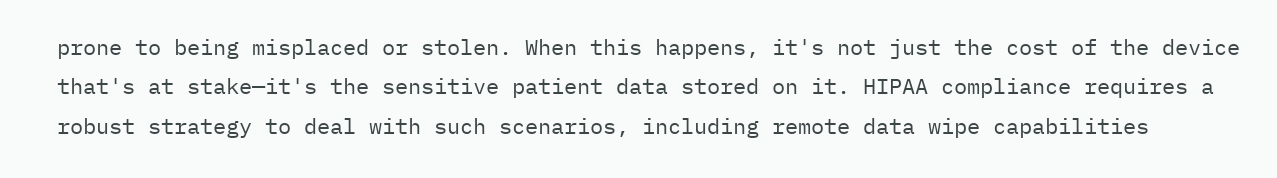prone to being misplaced or stolen. When this happens, it's not just the cost of the device that's at stake—it's the sensitive patient data stored on it. HIPAA compliance requires a robust strategy to deal with such scenarios, including remote data wipe capabilities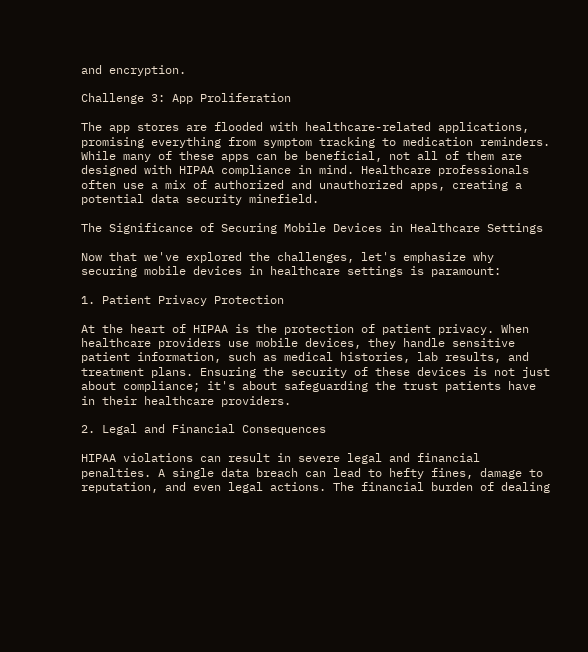and encryption.

Challenge 3: App Proliferation

The app stores are flooded with healthcare-related applications, promising everything from symptom tracking to medication reminders. While many of these apps can be beneficial, not all of them are designed with HIPAA compliance in mind. Healthcare professionals often use a mix of authorized and unauthorized apps, creating a potential data security minefield.

The Significance of Securing Mobile Devices in Healthcare Settings

Now that we've explored the challenges, let's emphasize why securing mobile devices in healthcare settings is paramount:

1. Patient Privacy Protection

At the heart of HIPAA is the protection of patient privacy. When healthcare providers use mobile devices, they handle sensitive patient information, such as medical histories, lab results, and treatment plans. Ensuring the security of these devices is not just about compliance; it's about safeguarding the trust patients have in their healthcare providers.

2. Legal and Financial Consequences

HIPAA violations can result in severe legal and financial penalties. A single data breach can lead to hefty fines, damage to reputation, and even legal actions. The financial burden of dealing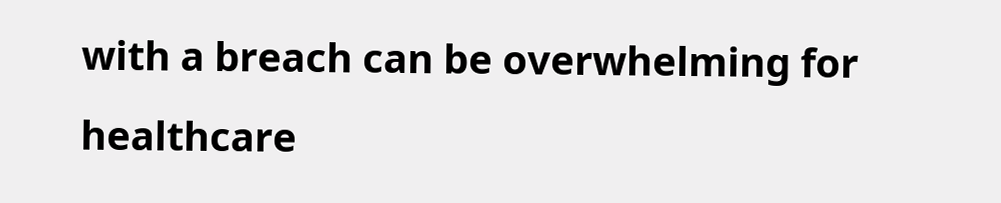with a breach can be overwhelming for healthcare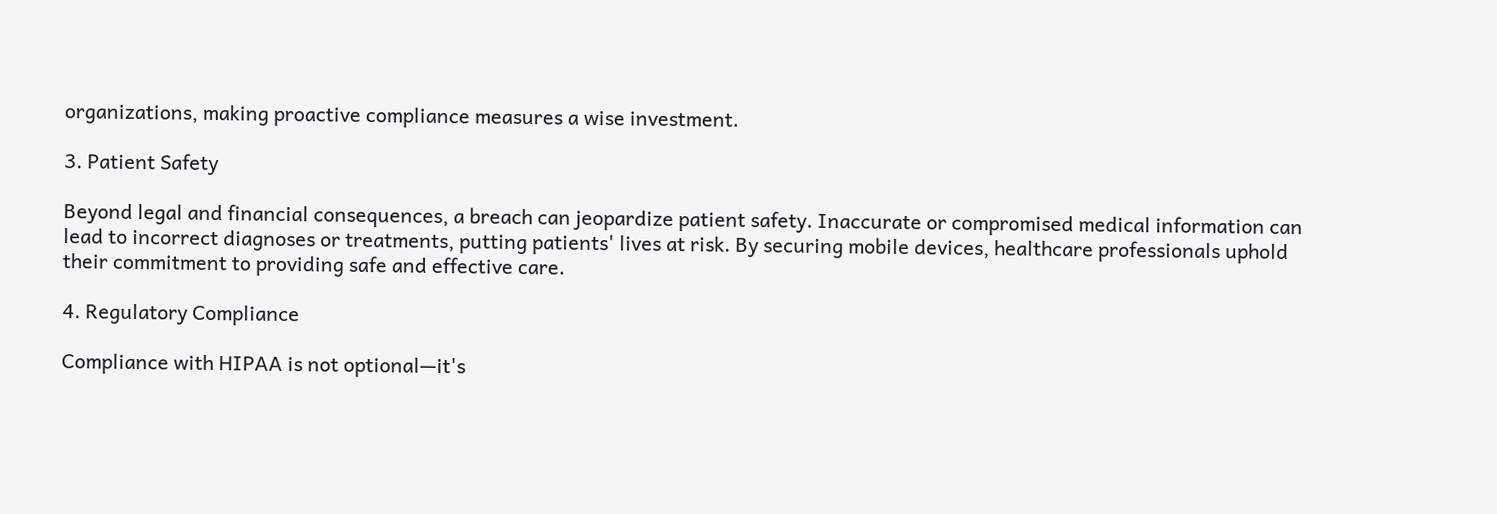organizations, making proactive compliance measures a wise investment.

3. Patient Safety

Beyond legal and financial consequences, a breach can jeopardize patient safety. Inaccurate or compromised medical information can lead to incorrect diagnoses or treatments, putting patients' lives at risk. By securing mobile devices, healthcare professionals uphold their commitment to providing safe and effective care.

4. Regulatory Compliance

Compliance with HIPAA is not optional—it's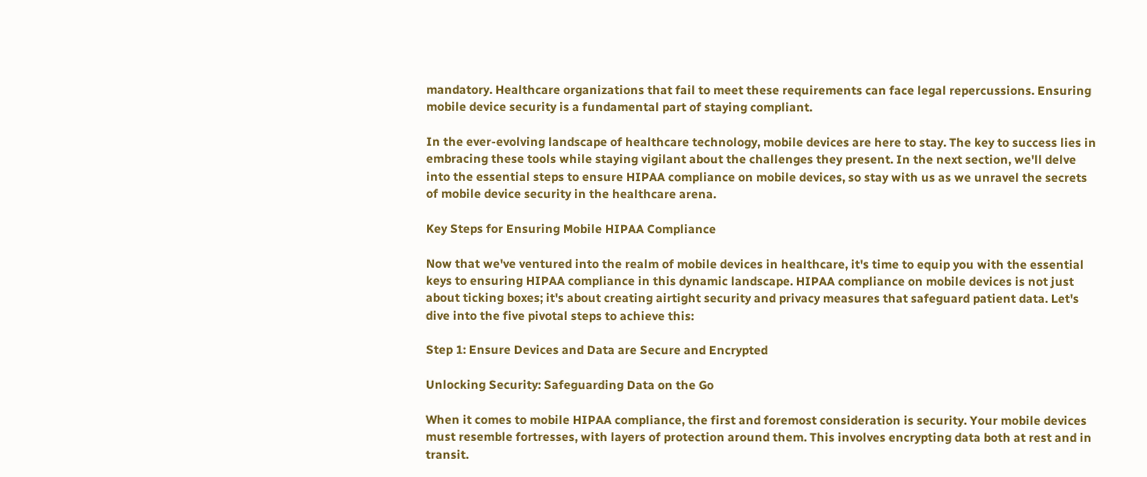mandatory. Healthcare organizations that fail to meet these requirements can face legal repercussions. Ensuring mobile device security is a fundamental part of staying compliant.

In the ever-evolving landscape of healthcare technology, mobile devices are here to stay. The key to success lies in embracing these tools while staying vigilant about the challenges they present. In the next section, we'll delve into the essential steps to ensure HIPAA compliance on mobile devices, so stay with us as we unravel the secrets of mobile device security in the healthcare arena.

Key Steps for Ensuring Mobile HIPAA Compliance

Now that we've ventured into the realm of mobile devices in healthcare, it's time to equip you with the essential keys to ensuring HIPAA compliance in this dynamic landscape. HIPAA compliance on mobile devices is not just about ticking boxes; it's about creating airtight security and privacy measures that safeguard patient data. Let's dive into the five pivotal steps to achieve this:

Step 1: Ensure Devices and Data are Secure and Encrypted

Unlocking Security: Safeguarding Data on the Go

When it comes to mobile HIPAA compliance, the first and foremost consideration is security. Your mobile devices must resemble fortresses, with layers of protection around them. This involves encrypting data both at rest and in transit.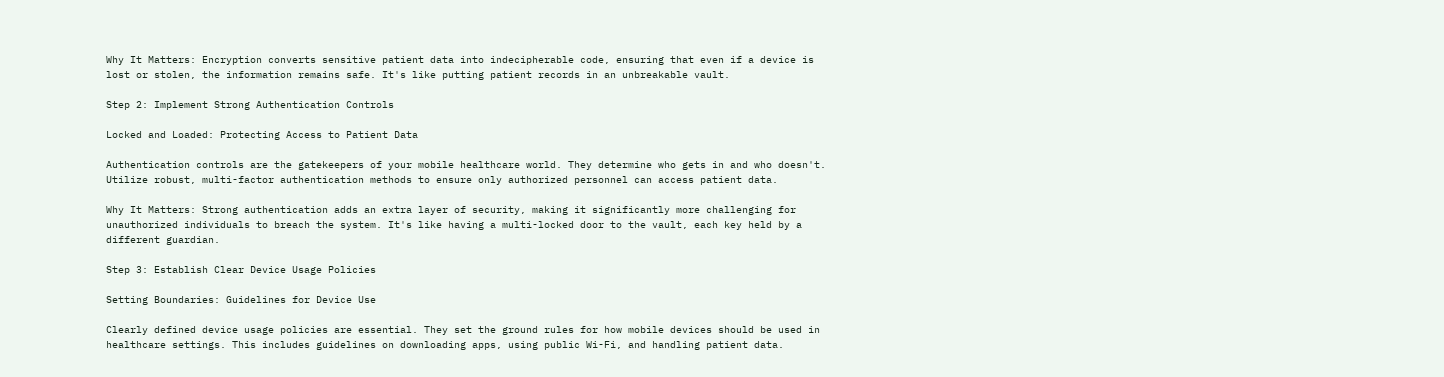Why It Matters: Encryption converts sensitive patient data into indecipherable code, ensuring that even if a device is lost or stolen, the information remains safe. It's like putting patient records in an unbreakable vault.

Step 2: Implement Strong Authentication Controls

Locked and Loaded: Protecting Access to Patient Data

Authentication controls are the gatekeepers of your mobile healthcare world. They determine who gets in and who doesn't. Utilize robust, multi-factor authentication methods to ensure only authorized personnel can access patient data.

Why It Matters: Strong authentication adds an extra layer of security, making it significantly more challenging for unauthorized individuals to breach the system. It's like having a multi-locked door to the vault, each key held by a different guardian.

Step 3: Establish Clear Device Usage Policies

Setting Boundaries: Guidelines for Device Use

Clearly defined device usage policies are essential. They set the ground rules for how mobile devices should be used in healthcare settings. This includes guidelines on downloading apps, using public Wi-Fi, and handling patient data.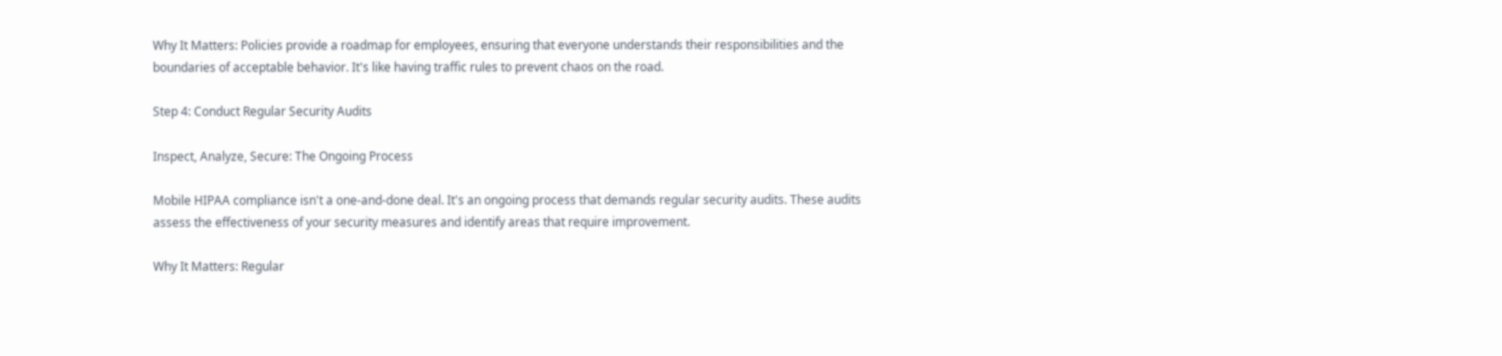Why It Matters: Policies provide a roadmap for employees, ensuring that everyone understands their responsibilities and the boundaries of acceptable behavior. It's like having traffic rules to prevent chaos on the road.

Step 4: Conduct Regular Security Audits

Inspect, Analyze, Secure: The Ongoing Process

Mobile HIPAA compliance isn't a one-and-done deal. It's an ongoing process that demands regular security audits. These audits assess the effectiveness of your security measures and identify areas that require improvement.

Why It Matters: Regular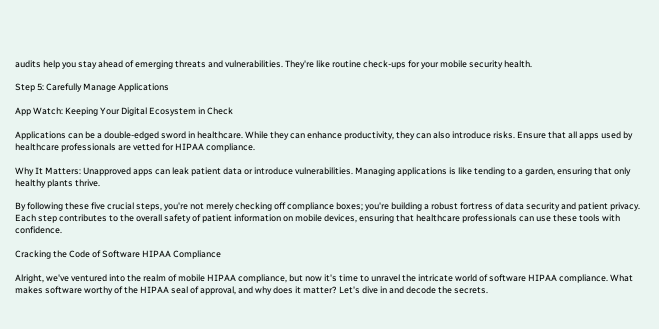audits help you stay ahead of emerging threats and vulnerabilities. They're like routine check-ups for your mobile security health.

Step 5: Carefully Manage Applications

App Watch: Keeping Your Digital Ecosystem in Check

Applications can be a double-edged sword in healthcare. While they can enhance productivity, they can also introduce risks. Ensure that all apps used by healthcare professionals are vetted for HIPAA compliance.

Why It Matters: Unapproved apps can leak patient data or introduce vulnerabilities. Managing applications is like tending to a garden, ensuring that only healthy plants thrive.

By following these five crucial steps, you're not merely checking off compliance boxes; you're building a robust fortress of data security and patient privacy. Each step contributes to the overall safety of patient information on mobile devices, ensuring that healthcare professionals can use these tools with confidence.

Cracking the Code of Software HIPAA Compliance

Alright, we've ventured into the realm of mobile HIPAA compliance, but now it's time to unravel the intricate world of software HIPAA compliance. What makes software worthy of the HIPAA seal of approval, and why does it matter? Let's dive in and decode the secrets.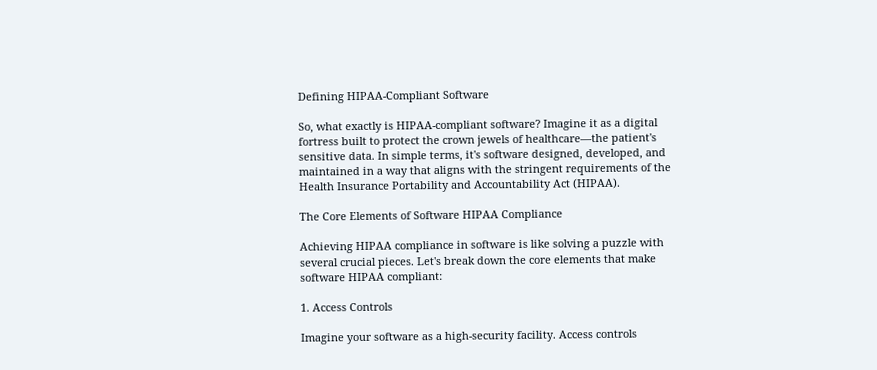Defining HIPAA-Compliant Software

So, what exactly is HIPAA-compliant software? Imagine it as a digital fortress built to protect the crown jewels of healthcare—the patient's sensitive data. In simple terms, it's software designed, developed, and maintained in a way that aligns with the stringent requirements of the Health Insurance Portability and Accountability Act (HIPAA).

The Core Elements of Software HIPAA Compliance

Achieving HIPAA compliance in software is like solving a puzzle with several crucial pieces. Let's break down the core elements that make software HIPAA compliant:

1. Access Controls

Imagine your software as a high-security facility. Access controls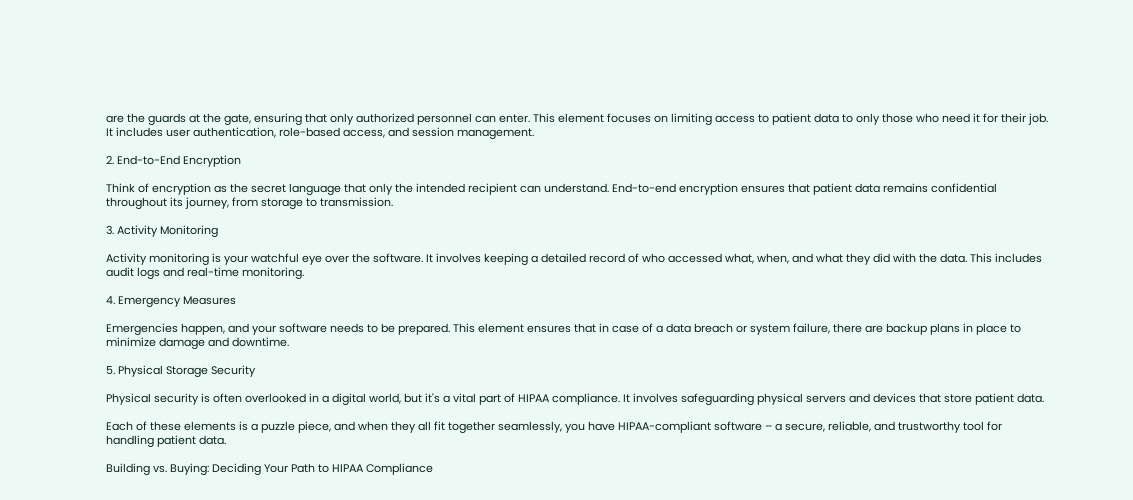are the guards at the gate, ensuring that only authorized personnel can enter. This element focuses on limiting access to patient data to only those who need it for their job. It includes user authentication, role-based access, and session management.

2. End-to-End Encryption

Think of encryption as the secret language that only the intended recipient can understand. End-to-end encryption ensures that patient data remains confidential throughout its journey, from storage to transmission.

3. Activity Monitoring

Activity monitoring is your watchful eye over the software. It involves keeping a detailed record of who accessed what, when, and what they did with the data. This includes audit logs and real-time monitoring.

4. Emergency Measures

Emergencies happen, and your software needs to be prepared. This element ensures that in case of a data breach or system failure, there are backup plans in place to minimize damage and downtime.

5. Physical Storage Security

Physical security is often overlooked in a digital world, but it's a vital part of HIPAA compliance. It involves safeguarding physical servers and devices that store patient data.

Each of these elements is a puzzle piece, and when they all fit together seamlessly, you have HIPAA-compliant software – a secure, reliable, and trustworthy tool for handling patient data.

Building vs. Buying: Deciding Your Path to HIPAA Compliance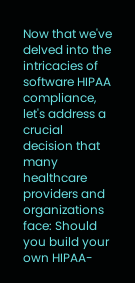Now that we've delved into the intricacies of software HIPAA compliance, let's address a crucial decision that many healthcare providers and organizations face: Should you build your own HIPAA-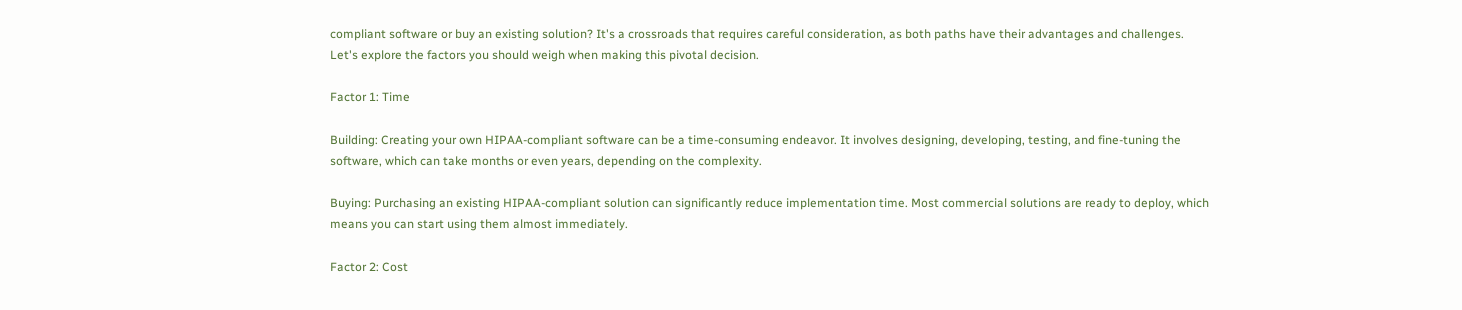compliant software or buy an existing solution? It's a crossroads that requires careful consideration, as both paths have their advantages and challenges. Let's explore the factors you should weigh when making this pivotal decision.

Factor 1: Time

Building: Creating your own HIPAA-compliant software can be a time-consuming endeavor. It involves designing, developing, testing, and fine-tuning the software, which can take months or even years, depending on the complexity.

Buying: Purchasing an existing HIPAA-compliant solution can significantly reduce implementation time. Most commercial solutions are ready to deploy, which means you can start using them almost immediately.

Factor 2: Cost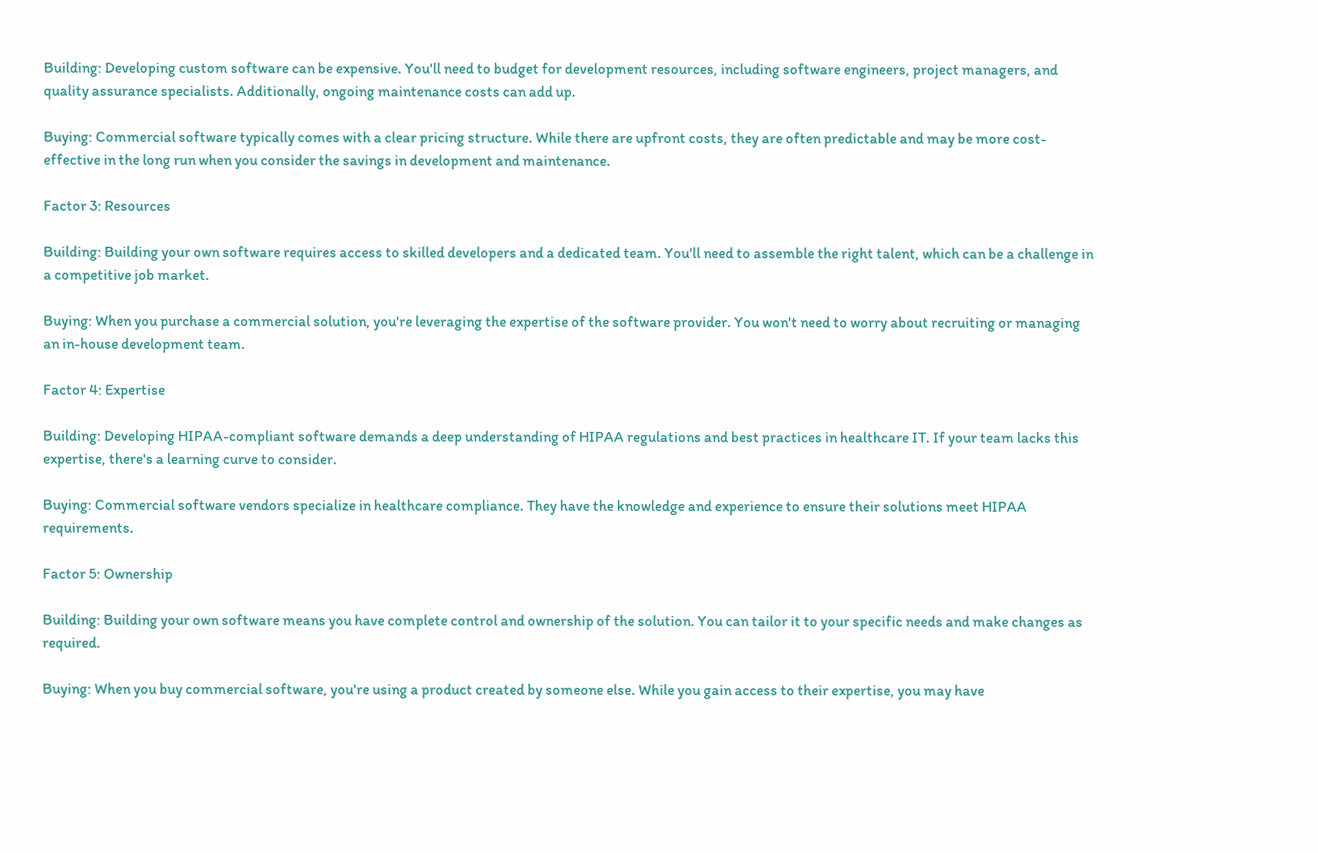Building: Developing custom software can be expensive. You'll need to budget for development resources, including software engineers, project managers, and quality assurance specialists. Additionally, ongoing maintenance costs can add up.

Buying: Commercial software typically comes with a clear pricing structure. While there are upfront costs, they are often predictable and may be more cost-effective in the long run when you consider the savings in development and maintenance.

Factor 3: Resources

Building: Building your own software requires access to skilled developers and a dedicated team. You'll need to assemble the right talent, which can be a challenge in a competitive job market.

Buying: When you purchase a commercial solution, you're leveraging the expertise of the software provider. You won't need to worry about recruiting or managing an in-house development team.

Factor 4: Expertise

Building: Developing HIPAA-compliant software demands a deep understanding of HIPAA regulations and best practices in healthcare IT. If your team lacks this expertise, there's a learning curve to consider.

Buying: Commercial software vendors specialize in healthcare compliance. They have the knowledge and experience to ensure their solutions meet HIPAA requirements.

Factor 5: Ownership

Building: Building your own software means you have complete control and ownership of the solution. You can tailor it to your specific needs and make changes as required.

Buying: When you buy commercial software, you're using a product created by someone else. While you gain access to their expertise, you may have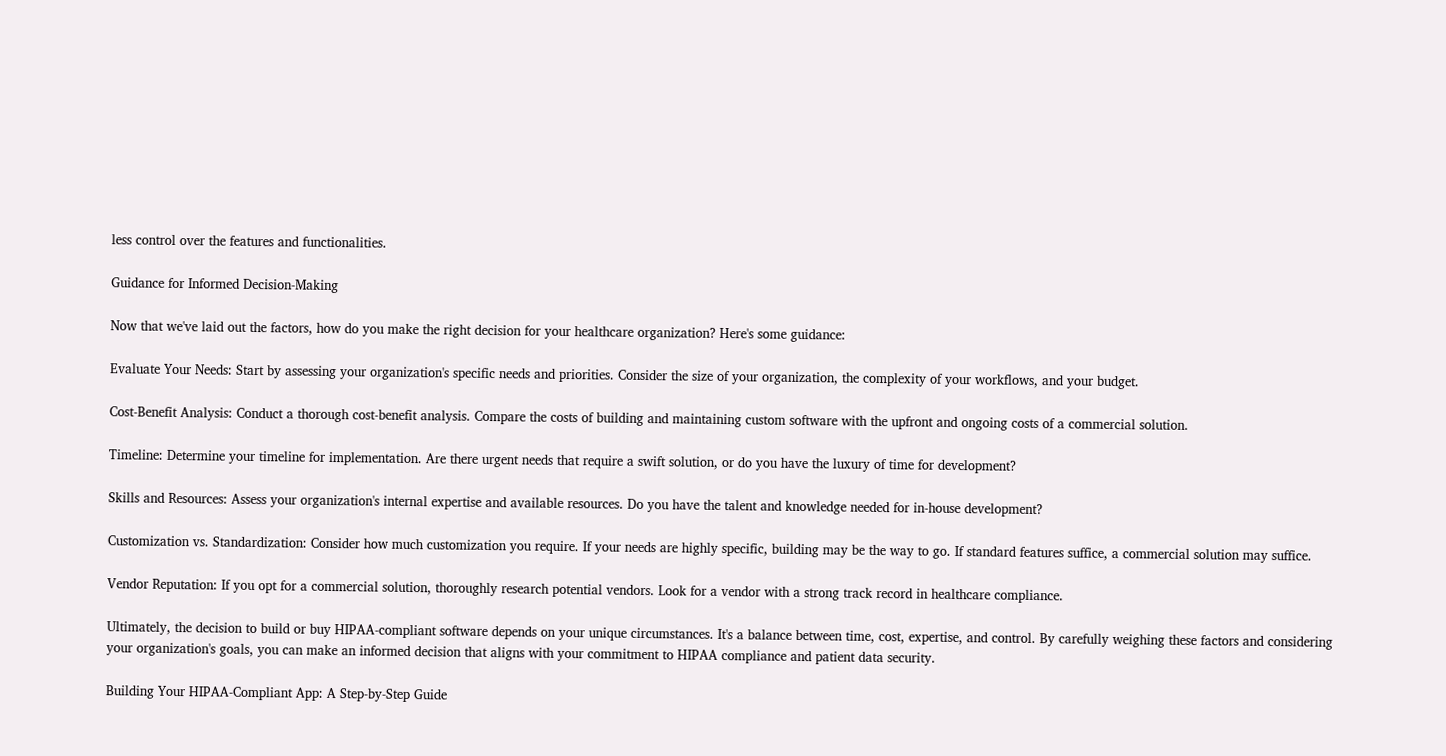less control over the features and functionalities.

Guidance for Informed Decision-Making

Now that we've laid out the factors, how do you make the right decision for your healthcare organization? Here's some guidance:

Evaluate Your Needs: Start by assessing your organization's specific needs and priorities. Consider the size of your organization, the complexity of your workflows, and your budget.

Cost-Benefit Analysis: Conduct a thorough cost-benefit analysis. Compare the costs of building and maintaining custom software with the upfront and ongoing costs of a commercial solution.

Timeline: Determine your timeline for implementation. Are there urgent needs that require a swift solution, or do you have the luxury of time for development?

Skills and Resources: Assess your organization's internal expertise and available resources. Do you have the talent and knowledge needed for in-house development?

Customization vs. Standardization: Consider how much customization you require. If your needs are highly specific, building may be the way to go. If standard features suffice, a commercial solution may suffice.

Vendor Reputation: If you opt for a commercial solution, thoroughly research potential vendors. Look for a vendor with a strong track record in healthcare compliance.

Ultimately, the decision to build or buy HIPAA-compliant software depends on your unique circumstances. It's a balance between time, cost, expertise, and control. By carefully weighing these factors and considering your organization's goals, you can make an informed decision that aligns with your commitment to HIPAA compliance and patient data security.

Building Your HIPAA-Compliant App: A Step-by-Step Guide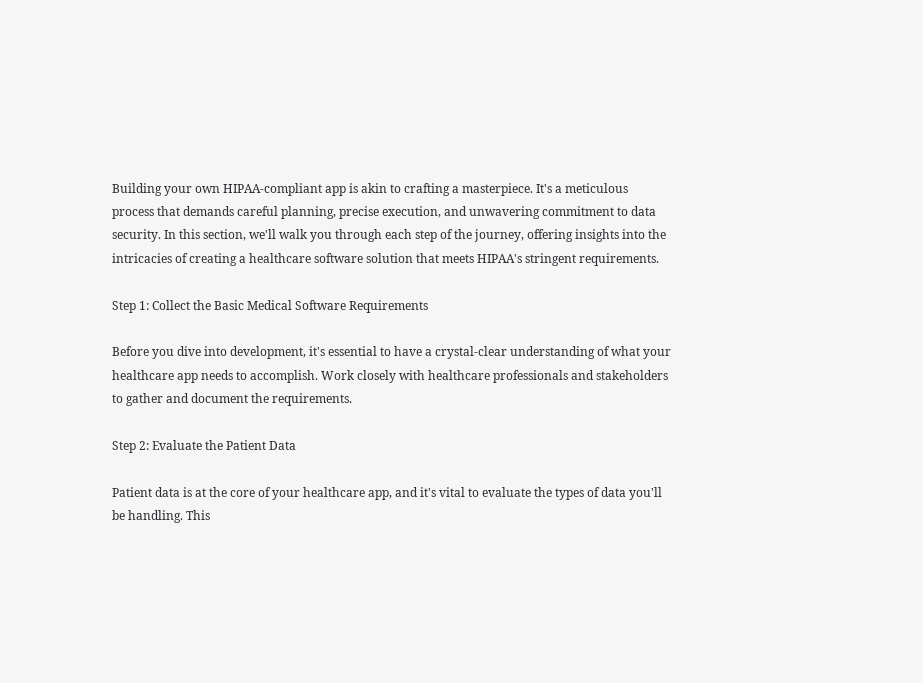Building your own HIPAA-compliant app is akin to crafting a masterpiece. It's a meticulous process that demands careful planning, precise execution, and unwavering commitment to data security. In this section, we'll walk you through each step of the journey, offering insights into the intricacies of creating a healthcare software solution that meets HIPAA's stringent requirements.

Step 1: Collect the Basic Medical Software Requirements

Before you dive into development, it's essential to have a crystal-clear understanding of what your healthcare app needs to accomplish. Work closely with healthcare professionals and stakeholders to gather and document the requirements.

Step 2: Evaluate the Patient Data

Patient data is at the core of your healthcare app, and it's vital to evaluate the types of data you'll be handling. This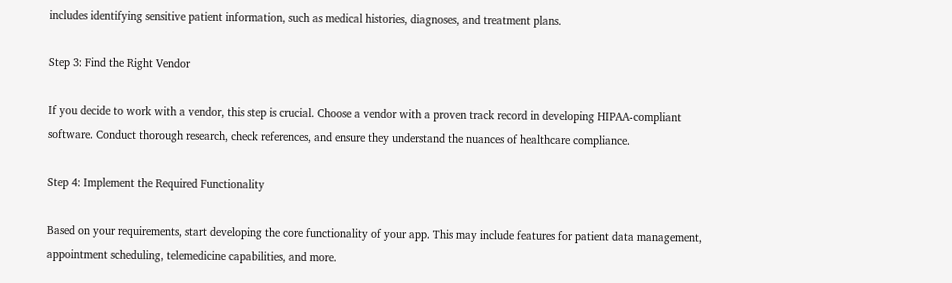includes identifying sensitive patient information, such as medical histories, diagnoses, and treatment plans.

Step 3: Find the Right Vendor

If you decide to work with a vendor, this step is crucial. Choose a vendor with a proven track record in developing HIPAA-compliant software. Conduct thorough research, check references, and ensure they understand the nuances of healthcare compliance.

Step 4: Implement the Required Functionality

Based on your requirements, start developing the core functionality of your app. This may include features for patient data management, appointment scheduling, telemedicine capabilities, and more.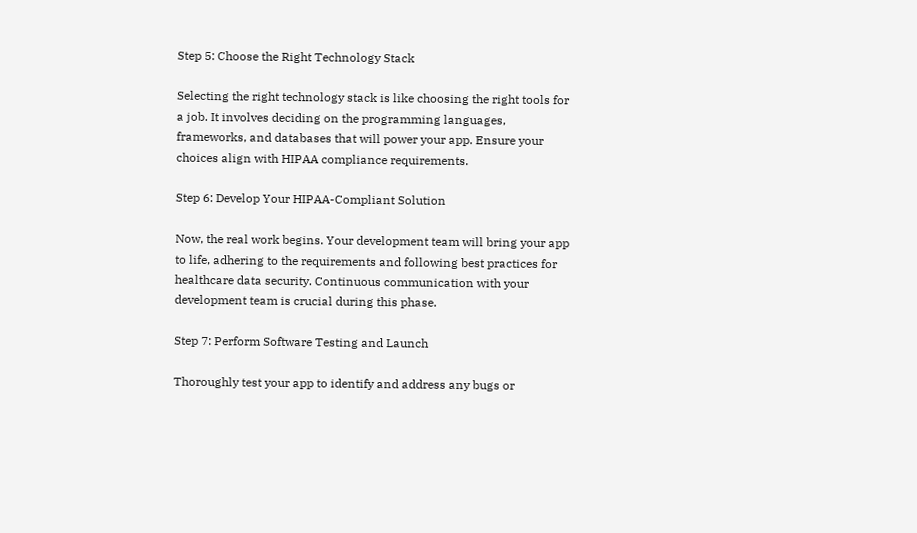Step 5: Choose the Right Technology Stack

Selecting the right technology stack is like choosing the right tools for a job. It involves deciding on the programming languages, frameworks, and databases that will power your app. Ensure your choices align with HIPAA compliance requirements.

Step 6: Develop Your HIPAA-Compliant Solution

Now, the real work begins. Your development team will bring your app to life, adhering to the requirements and following best practices for healthcare data security. Continuous communication with your development team is crucial during this phase.

Step 7: Perform Software Testing and Launch

Thoroughly test your app to identify and address any bugs or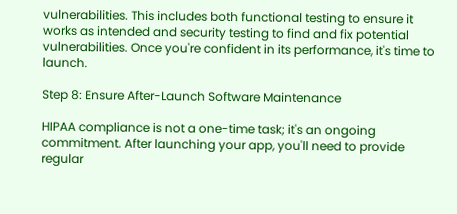vulnerabilities. This includes both functional testing to ensure it works as intended and security testing to find and fix potential vulnerabilities. Once you're confident in its performance, it's time to launch.

Step 8: Ensure After-Launch Software Maintenance

HIPAA compliance is not a one-time task; it's an ongoing commitment. After launching your app, you'll need to provide regular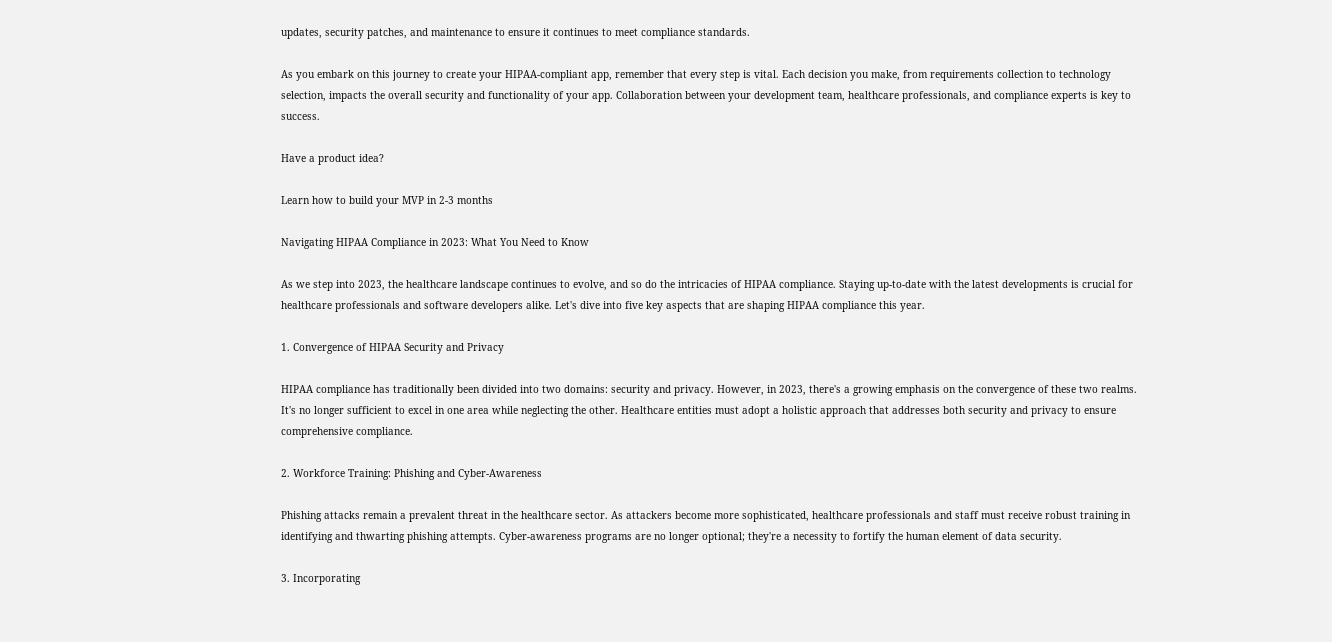updates, security patches, and maintenance to ensure it continues to meet compliance standards.

As you embark on this journey to create your HIPAA-compliant app, remember that every step is vital. Each decision you make, from requirements collection to technology selection, impacts the overall security and functionality of your app. Collaboration between your development team, healthcare professionals, and compliance experts is key to success.

Have a product idea?

Learn how to build your MVP in 2-3 months

Navigating HIPAA Compliance in 2023: What You Need to Know

As we step into 2023, the healthcare landscape continues to evolve, and so do the intricacies of HIPAA compliance. Staying up-to-date with the latest developments is crucial for healthcare professionals and software developers alike. Let's dive into five key aspects that are shaping HIPAA compliance this year.

1. Convergence of HIPAA Security and Privacy

HIPAA compliance has traditionally been divided into two domains: security and privacy. However, in 2023, there's a growing emphasis on the convergence of these two realms. It's no longer sufficient to excel in one area while neglecting the other. Healthcare entities must adopt a holistic approach that addresses both security and privacy to ensure comprehensive compliance.

2. Workforce Training: Phishing and Cyber-Awareness

Phishing attacks remain a prevalent threat in the healthcare sector. As attackers become more sophisticated, healthcare professionals and staff must receive robust training in identifying and thwarting phishing attempts. Cyber-awareness programs are no longer optional; they're a necessity to fortify the human element of data security.

3. Incorporating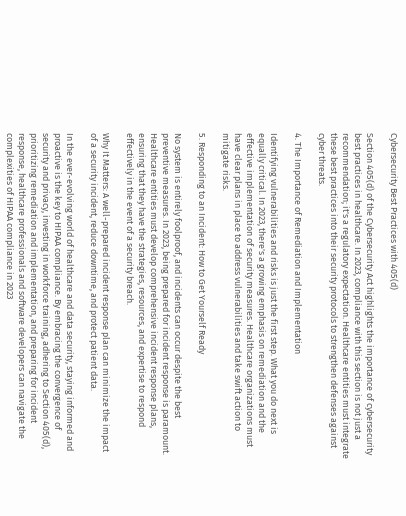Cybersecurity Best Practices with 405(d)

Section 405(d) of the Cybersecurity Act highlights the importance of cybersecurity best practices in healthcare. In 2023, compliance with this section is not just a recommendation; it's a regulatory expectation. Healthcare entities must integrate these best practices into their security protocols to strengthen defenses against cyber threats.

4. The Importance of Remediation and Implementation

Identifying vulnerabilities and risks is just the first step. What you do next is equally critical. In 2023, there's a growing emphasis on remediation and the effective implementation of security measures. Healthcare organizations must have clear plans in place to address vulnerabilities and take swift action to mitigate risks.

5. Responding to an Incident: How to Get Yourself Ready

No system is entirely foolproof, and incidents can occur despite the best preventive measures. In 2023, being prepared for incident response is paramount. Healthcare entities must develop comprehensive incident response plans, ensuring that they have the strategies, resources, and expertise to respond effectively in the event of a security breach.

Why It Matters: A well-prepared incident response plan can minimize the impact of a security incident, reduce downtime, and protect patient data.

In the ever-evolving world of healthcare and data security, staying informed and proactive is the key to HIPAA compliance. By embracing the convergence of security and privacy, investing in workforce training, adhering to Section 405(d), prioritizing remediation and implementation, and preparing for incident response, healthcare professionals and software developers can navigate the complexities of HIPAA compliance in 2023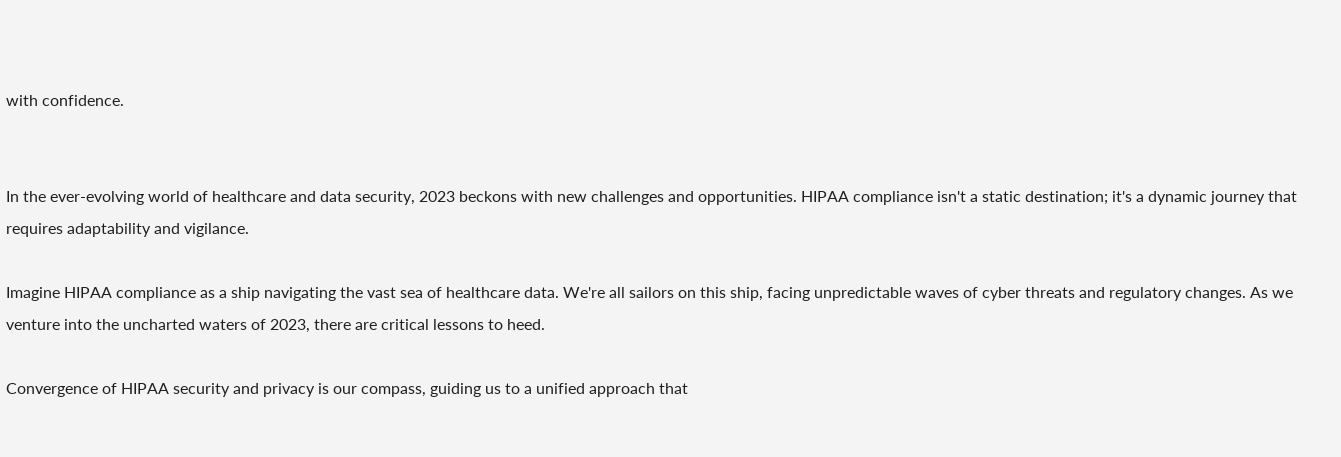with confidence.


In the ever-evolving world of healthcare and data security, 2023 beckons with new challenges and opportunities. HIPAA compliance isn't a static destination; it's a dynamic journey that requires adaptability and vigilance.

Imagine HIPAA compliance as a ship navigating the vast sea of healthcare data. We're all sailors on this ship, facing unpredictable waves of cyber threats and regulatory changes. As we venture into the uncharted waters of 2023, there are critical lessons to heed.

Convergence of HIPAA security and privacy is our compass, guiding us to a unified approach that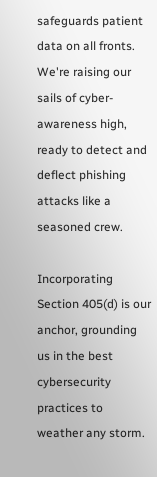safeguards patient data on all fronts. We're raising our sails of cyber-awareness high, ready to detect and deflect phishing attacks like a seasoned crew.

Incorporating Section 405(d) is our anchor, grounding us in the best cybersecurity practices to weather any storm.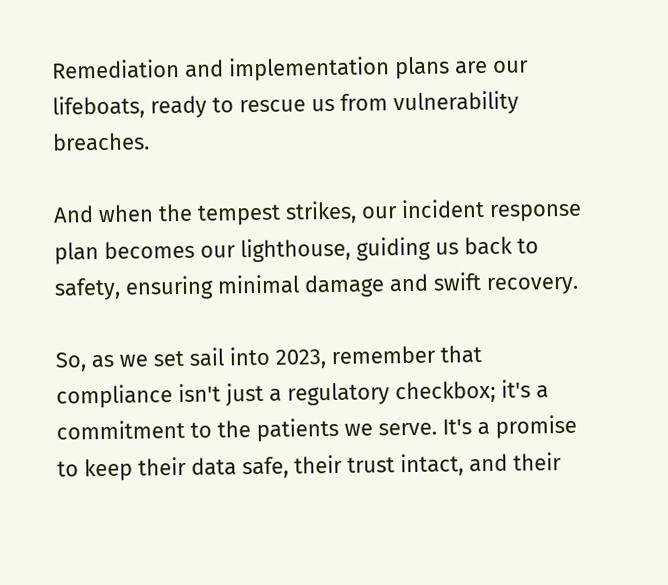Remediation and implementation plans are our lifeboats, ready to rescue us from vulnerability breaches.

And when the tempest strikes, our incident response plan becomes our lighthouse, guiding us back to safety, ensuring minimal damage and swift recovery.

So, as we set sail into 2023, remember that compliance isn't just a regulatory checkbox; it's a commitment to the patients we serve. It's a promise to keep their data safe, their trust intact, and their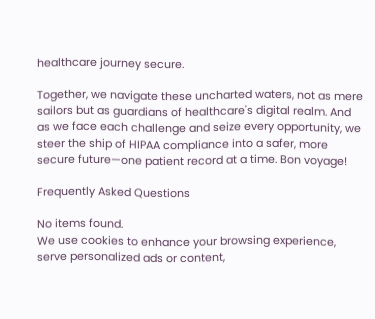healthcare journey secure.

Together, we navigate these uncharted waters, not as mere sailors but as guardians of healthcare's digital realm. And as we face each challenge and seize every opportunity, we steer the ship of HIPAA compliance into a safer, more secure future—one patient record at a time. Bon voyage!

Frequently Asked Questions

No items found.
We use cookies to enhance your browsing experience, serve personalized ads or content,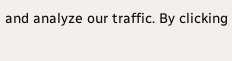and analyze our traffic. By clicking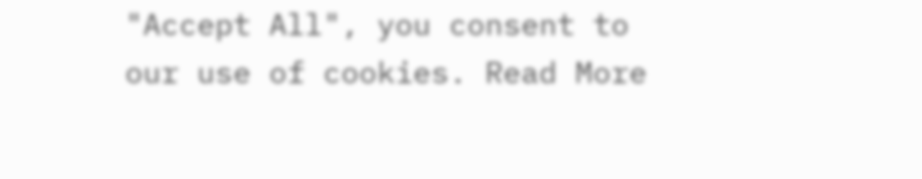"Accept All", you consent to our use of cookies. Read More